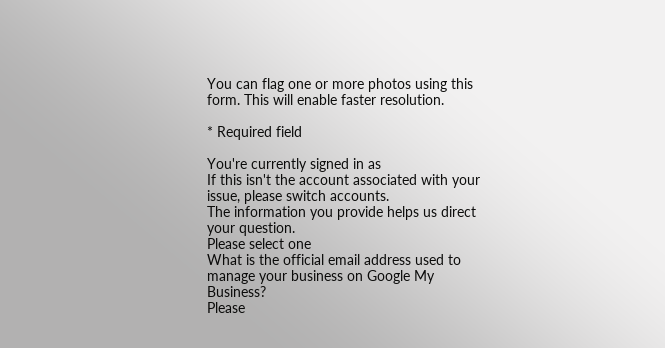You can flag one or more photos using this form. This will enable faster resolution.

* Required field

You're currently signed in as
If this isn't the account associated with your issue, please switch accounts.
The information you provide helps us direct your question.
Please select one
What is the official email address used to manage your business on Google My Business?
Please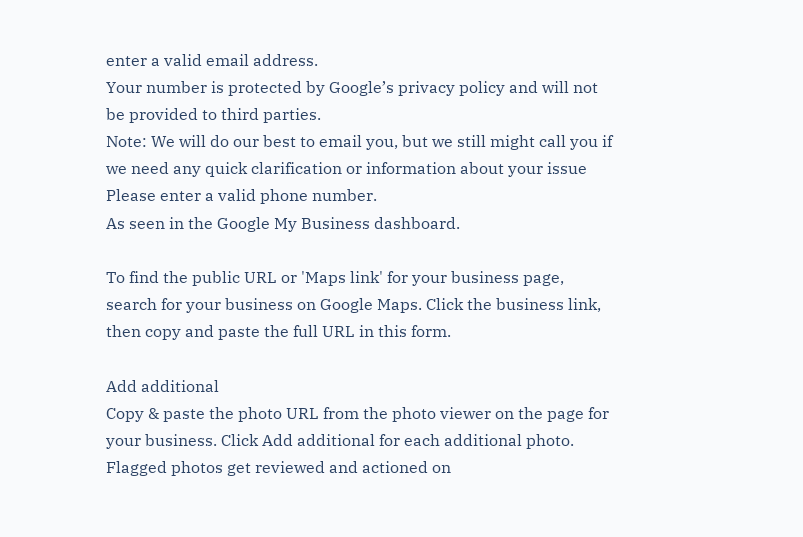enter a valid email address.
Your number is protected by Google’s privacy policy and will not be provided to third parties.
Note: We will do our best to email you, but we still might call you if we need any quick clarification or information about your issue
Please enter a valid phone number.
As seen in the Google My Business dashboard.

To find the public URL or 'Maps link' for your business page, search for your business on Google Maps. Click the business link, then copy and paste the full URL in this form.

Add additional
Copy & paste the photo URL from the photo viewer on the page for your business. Click Add additional for each additional photo.
Flagged photos get reviewed and actioned on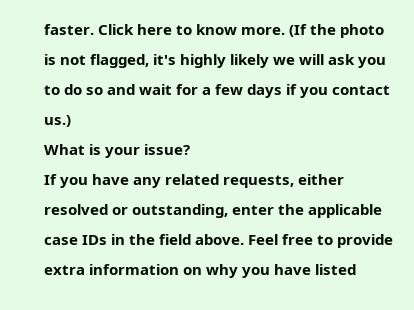faster. Click here to know more. (If the photo is not flagged, it's highly likely we will ask you to do so and wait for a few days if you contact us.)
What is your issue?
If you have any related requests, either resolved or outstanding, enter the applicable case IDs in the field above. Feel free to provide extra information on why you have listed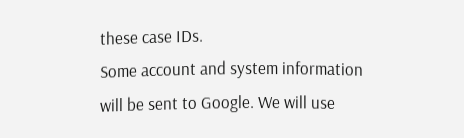these case IDs.
Some account and system information will be sent to Google. We will use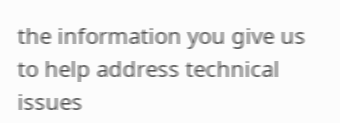the information you give us to help address technical issues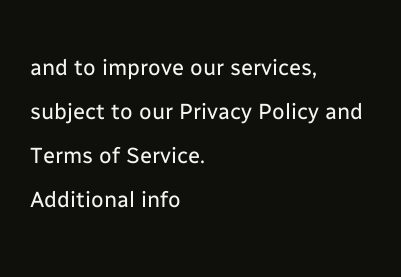and to improve our services, subject to our Privacy Policy and Terms of Service.
Additional info